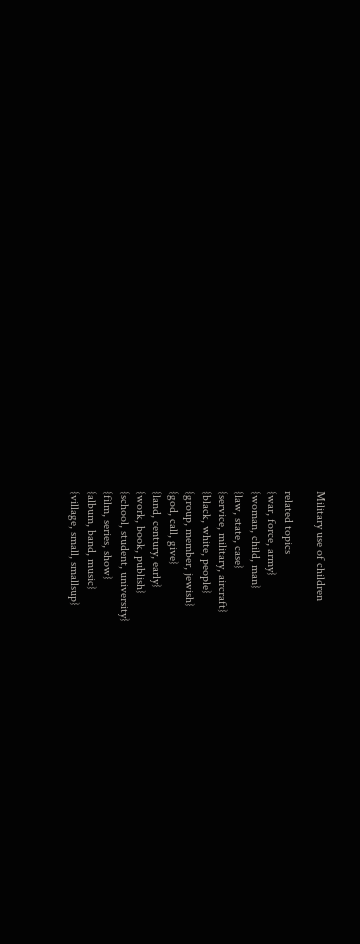Military use of children

related topics
{war, force, army}
{woman, child, man}
{law, state, case}
{service, military, aircraft}
{black, white, people}
{group, member, jewish}
{god, call, give}
{land, century, early}
{work, book, publish}
{school, student, university}
{film, series, show}
{album, band, music}
{village, small, smallsup}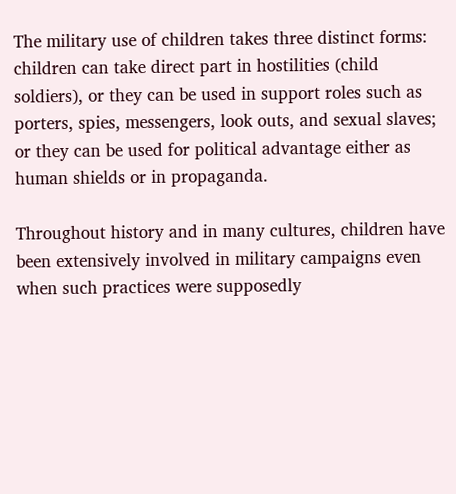The military use of children takes three distinct forms: children can take direct part in hostilities (child soldiers), or they can be used in support roles such as porters, spies, messengers, look outs, and sexual slaves; or they can be used for political advantage either as human shields or in propaganda.

Throughout history and in many cultures, children have been extensively involved in military campaigns even when such practices were supposedly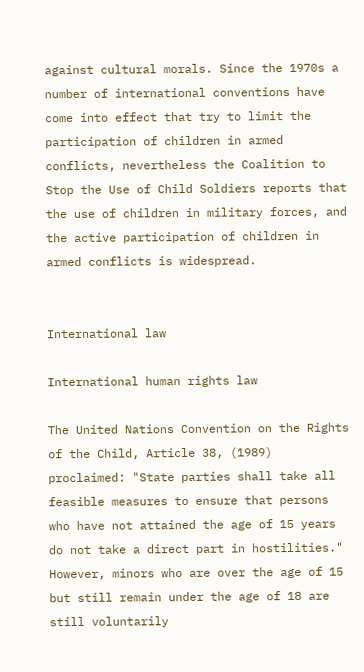against cultural morals. Since the 1970s a number of international conventions have come into effect that try to limit the participation of children in armed conflicts, nevertheless the Coalition to Stop the Use of Child Soldiers reports that the use of children in military forces, and the active participation of children in armed conflicts is widespread.


International law

International human rights law

The United Nations Convention on the Rights of the Child, Article 38, (1989) proclaimed: "State parties shall take all feasible measures to ensure that persons who have not attained the age of 15 years do not take a direct part in hostilities." However, minors who are over the age of 15 but still remain under the age of 18 are still voluntarily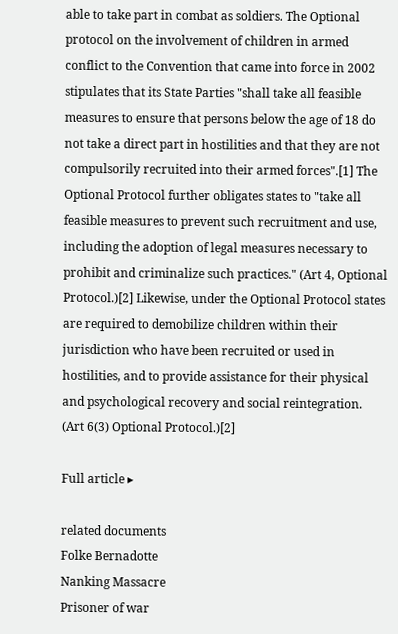able to take part in combat as soldiers. The Optional protocol on the involvement of children in armed conflict to the Convention that came into force in 2002 stipulates that its State Parties "shall take all feasible measures to ensure that persons below the age of 18 do not take a direct part in hostilities and that they are not compulsorily recruited into their armed forces".[1] The Optional Protocol further obligates states to "take all feasible measures to prevent such recruitment and use, including the adoption of legal measures necessary to prohibit and criminalize such practices." (Art 4, Optional Protocol.)[2] Likewise, under the Optional Protocol states are required to demobilize children within their jurisdiction who have been recruited or used in hostilities, and to provide assistance for their physical and psychological recovery and social reintegration. (Art 6(3) Optional Protocol.)[2]

Full article ▸

related documents
Folke Bernadotte
Nanking Massacre
Prisoner of war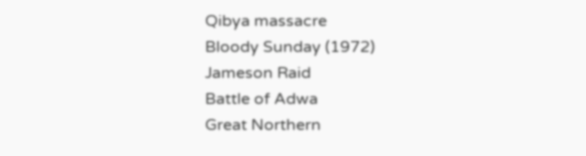Qibya massacre
Bloody Sunday (1972)
Jameson Raid
Battle of Adwa
Great Northern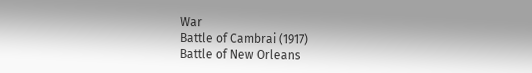War
Battle of Cambrai (1917)
Battle of New Orleans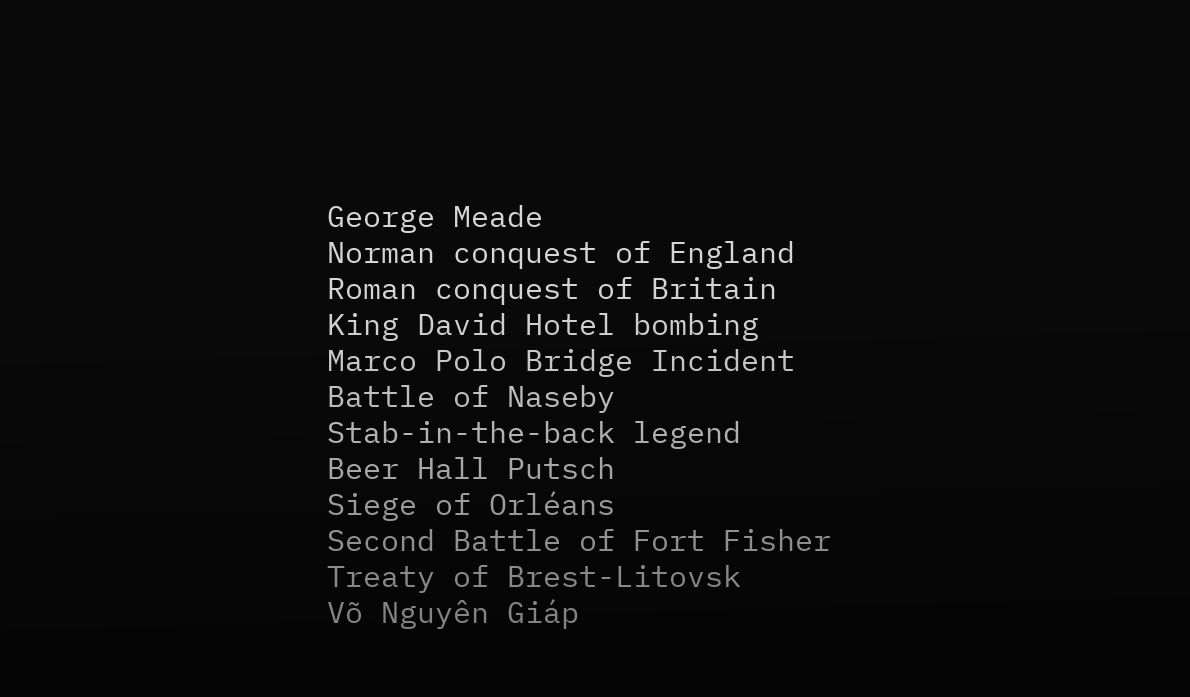George Meade
Norman conquest of England
Roman conquest of Britain
King David Hotel bombing
Marco Polo Bridge Incident
Battle of Naseby
Stab-in-the-back legend
Beer Hall Putsch
Siege of Orléans
Second Battle of Fort Fisher
Treaty of Brest-Litovsk
Võ Nguyên Giáp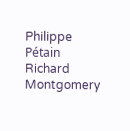Philippe Pétain
Richard Montgomery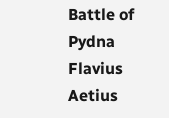Battle of Pydna
Flavius Aetius